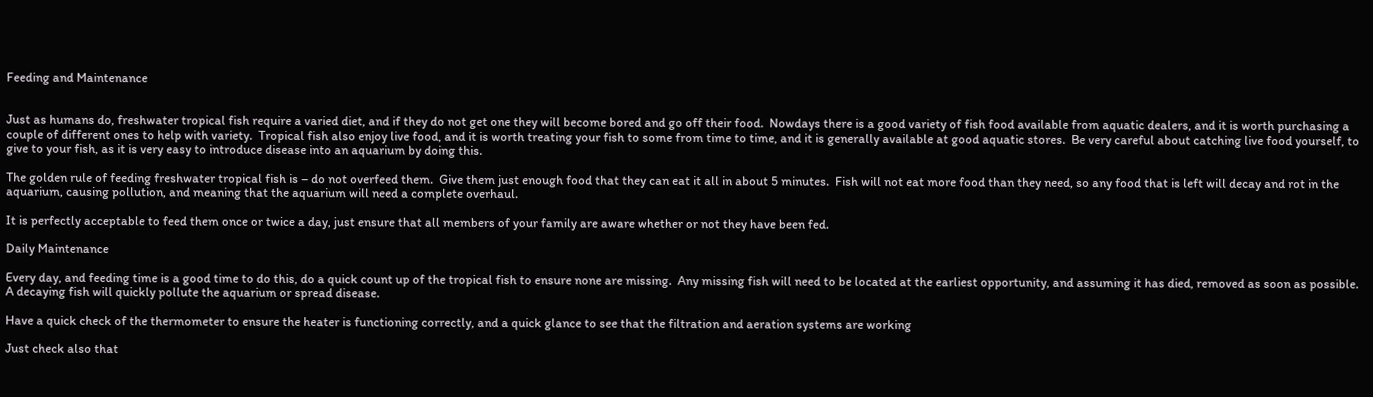Feeding and Maintenance


Just as humans do, freshwater tropical fish require a varied diet, and if they do not get one they will become bored and go off their food.  Nowdays there is a good variety of fish food available from aquatic dealers, and it is worth purchasing a couple of different ones to help with variety.  Tropical fish also enjoy live food, and it is worth treating your fish to some from time to time, and it is generally available at good aquatic stores.  Be very careful about catching live food yourself, to give to your fish, as it is very easy to introduce disease into an aquarium by doing this.

The golden rule of feeding freshwater tropical fish is – do not overfeed them.  Give them just enough food that they can eat it all in about 5 minutes.  Fish will not eat more food than they need, so any food that is left will decay and rot in the aquarium, causing pollution, and meaning that the aquarium will need a complete overhaul.

It is perfectly acceptable to feed them once or twice a day, just ensure that all members of your family are aware whether or not they have been fed.

Daily Maintenance

Every day, and feeding time is a good time to do this, do a quick count up of the tropical fish to ensure none are missing.  Any missing fish will need to be located at the earliest opportunity, and assuming it has died, removed as soon as possible.  A decaying fish will quickly pollute the aquarium or spread disease.

Have a quick check of the thermometer to ensure the heater is functioning correctly, and a quick glance to see that the filtration and aeration systems are working

Just check also that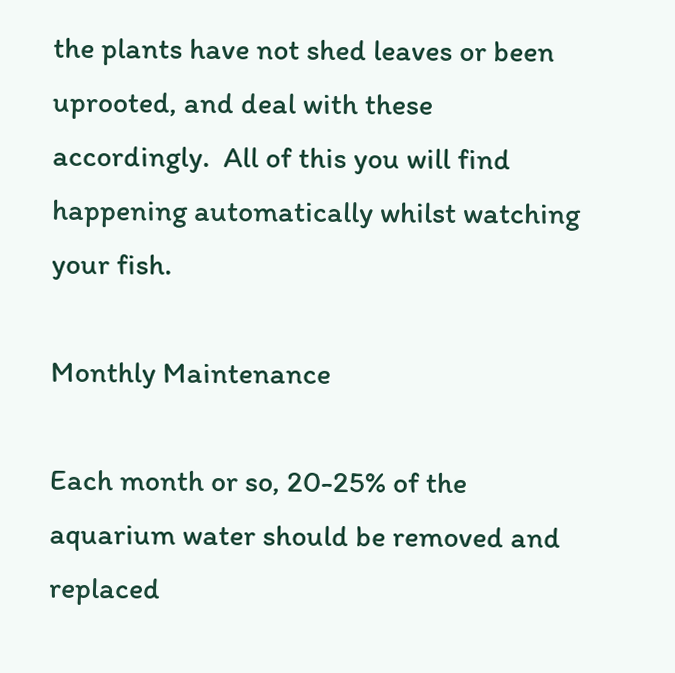the plants have not shed leaves or been uprooted, and deal with these accordingly.  All of this you will find happening automatically whilst watching your fish.

Monthly Maintenance

Each month or so, 20-25% of the aquarium water should be removed and replaced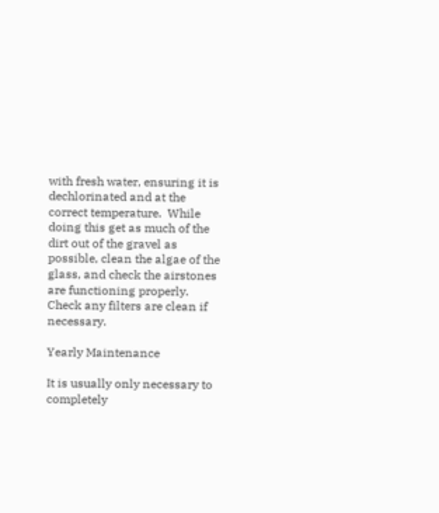with fresh water, ensuring it is dechlorinated and at the correct temperature.  While doing this get as much of the dirt out of the gravel as possible, clean the algae of the glass, and check the airstones are functioning properly.  Check any filters are clean if necessary.

Yearly Maintenance

It is usually only necessary to completely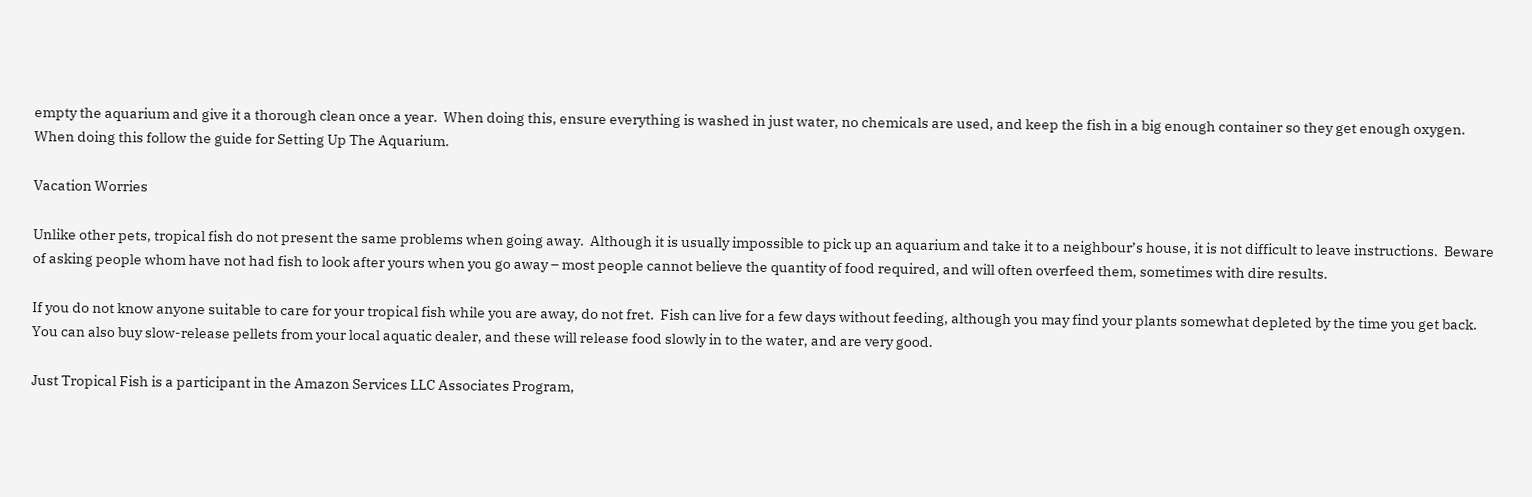empty the aquarium and give it a thorough clean once a year.  When doing this, ensure everything is washed in just water, no chemicals are used, and keep the fish in a big enough container so they get enough oxygen.  When doing this follow the guide for Setting Up The Aquarium.

Vacation Worries

Unlike other pets, tropical fish do not present the same problems when going away.  Although it is usually impossible to pick up an aquarium and take it to a neighbour’s house, it is not difficult to leave instructions.  Beware of asking people whom have not had fish to look after yours when you go away – most people cannot believe the quantity of food required, and will often overfeed them, sometimes with dire results.

If you do not know anyone suitable to care for your tropical fish while you are away, do not fret.  Fish can live for a few days without feeding, although you may find your plants somewhat depleted by the time you get back.  You can also buy slow-release pellets from your local aquatic dealer, and these will release food slowly in to the water, and are very good.

Just Tropical Fish is a participant in the Amazon Services LLC Associates Program,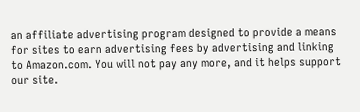an affiliate advertising program designed to provide a means for sites to earn advertising fees by advertising and linking to Amazon.com. You will not pay any more, and it helps support our site.